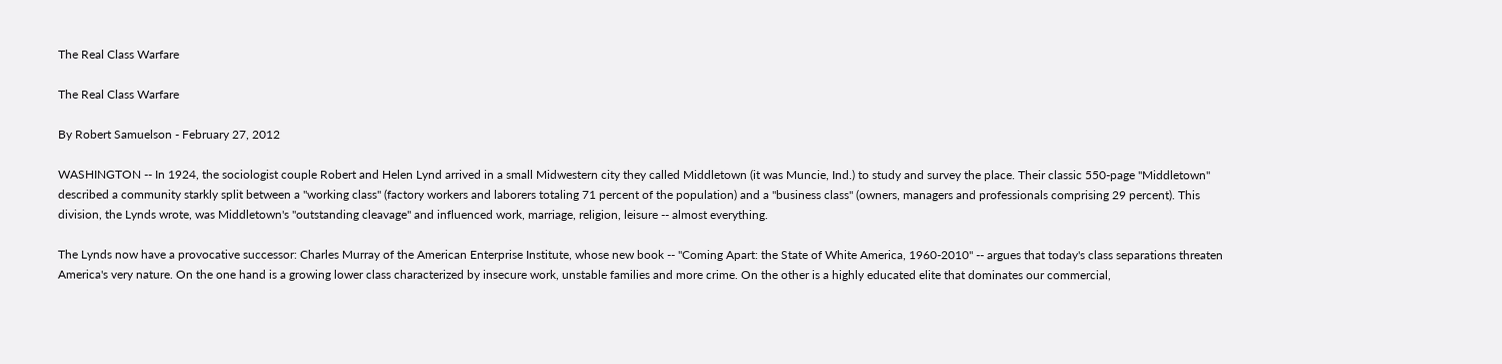The Real Class Warfare

The Real Class Warfare

By Robert Samuelson - February 27, 2012

WASHINGTON -- In 1924, the sociologist couple Robert and Helen Lynd arrived in a small Midwestern city they called Middletown (it was Muncie, Ind.) to study and survey the place. Their classic 550-page "Middletown" described a community starkly split between a "working class" (factory workers and laborers totaling 71 percent of the population) and a "business class" (owners, managers and professionals comprising 29 percent). This division, the Lynds wrote, was Middletown's "outstanding cleavage" and influenced work, marriage, religion, leisure -- almost everything.

The Lynds now have a provocative successor: Charles Murray of the American Enterprise Institute, whose new book -- "Coming Apart: the State of White America, 1960-2010" -- argues that today's class separations threaten America's very nature. On the one hand is a growing lower class characterized by insecure work, unstable families and more crime. On the other is a highly educated elite that dominates our commercial,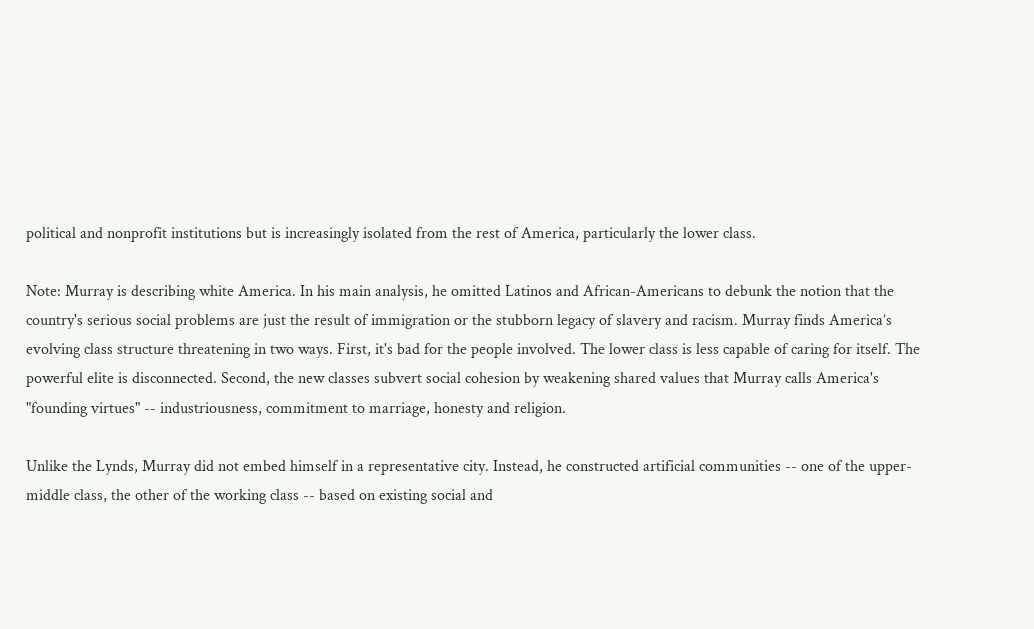political and nonprofit institutions but is increasingly isolated from the rest of America, particularly the lower class.

Note: Murray is describing white America. In his main analysis, he omitted Latinos and African-Americans to debunk the notion that the country's serious social problems are just the result of immigration or the stubborn legacy of slavery and racism. Murray finds America’s evolving class structure threatening in two ways. First, it's bad for the people involved. The lower class is less capable of caring for itself. The powerful elite is disconnected. Second, the new classes subvert social cohesion by weakening shared values that Murray calls America's "founding virtues" -- industriousness, commitment to marriage, honesty and religion.

Unlike the Lynds, Murray did not embed himself in a representative city. Instead, he constructed artificial communities -- one of the upper-middle class, the other of the working class -- based on existing social and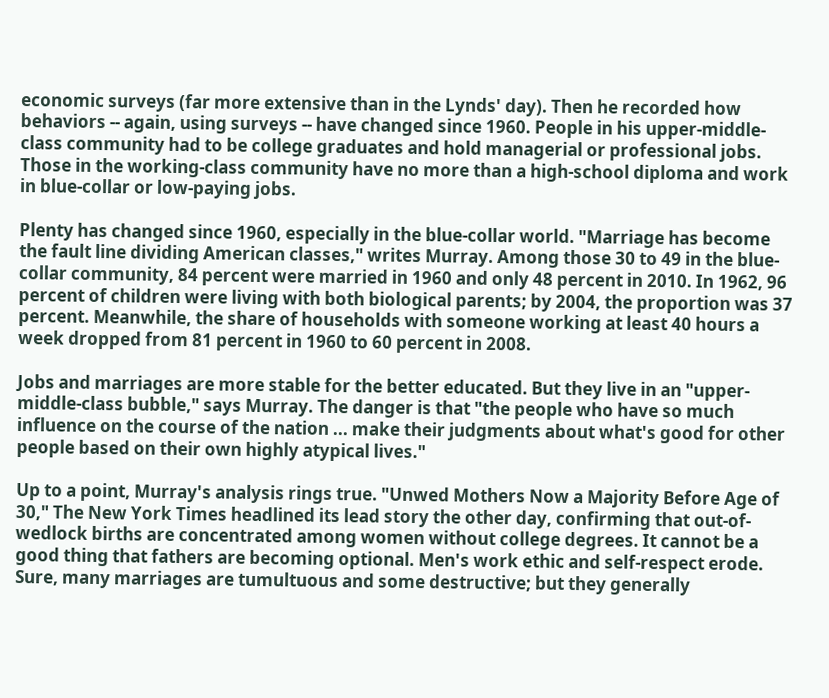economic surveys (far more extensive than in the Lynds' day). Then he recorded how behaviors -- again, using surveys -- have changed since 1960. People in his upper-middle-class community had to be college graduates and hold managerial or professional jobs. Those in the working-class community have no more than a high-school diploma and work in blue-collar or low-paying jobs.

Plenty has changed since 1960, especially in the blue-collar world. "Marriage has become the fault line dividing American classes," writes Murray. Among those 30 to 49 in the blue-collar community, 84 percent were married in 1960 and only 48 percent in 2010. In 1962, 96 percent of children were living with both biological parents; by 2004, the proportion was 37 percent. Meanwhile, the share of households with someone working at least 40 hours a week dropped from 81 percent in 1960 to 60 percent in 2008.

Jobs and marriages are more stable for the better educated. But they live in an "upper-middle-class bubble," says Murray. The danger is that "the people who have so much influence on the course of the nation ... make their judgments about what's good for other people based on their own highly atypical lives."

Up to a point, Murray's analysis rings true. "Unwed Mothers Now a Majority Before Age of 30," The New York Times headlined its lead story the other day, confirming that out-of-wedlock births are concentrated among women without college degrees. It cannot be a good thing that fathers are becoming optional. Men's work ethic and self-respect erode. Sure, many marriages are tumultuous and some destructive; but they generally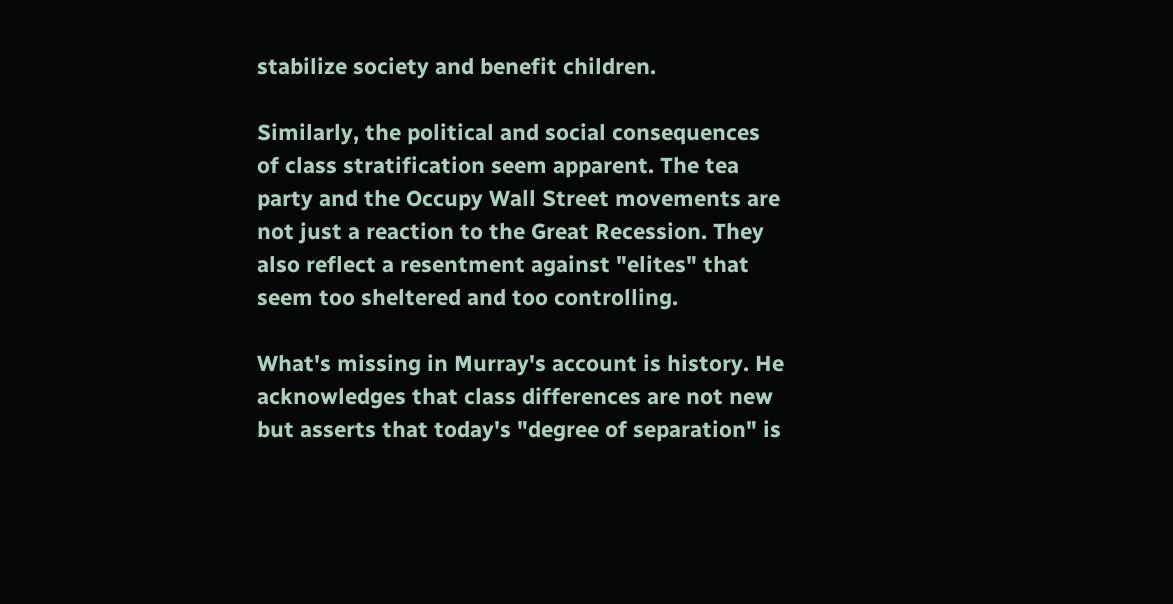stabilize society and benefit children.

Similarly, the political and social consequences of class stratification seem apparent. The tea party and the Occupy Wall Street movements are not just a reaction to the Great Recession. They also reflect a resentment against "elites" that seem too sheltered and too controlling.

What's missing in Murray's account is history. He acknowledges that class differences are not new but asserts that today's "degree of separation" is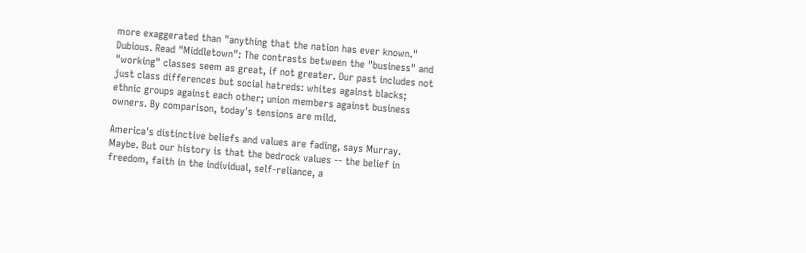more exaggerated than "anything that the nation has ever known." Dubious. Read "Middletown": The contrasts between the "business" and "working" classes seem as great, if not greater. Our past includes not just class differences but social hatreds: whites against blacks; ethnic groups against each other; union members against business owners. By comparison, today's tensions are mild.

America's distinctive beliefs and values are fading, says Murray. Maybe. But our history is that the bedrock values -- the belief in freedom, faith in the individual, self-reliance, a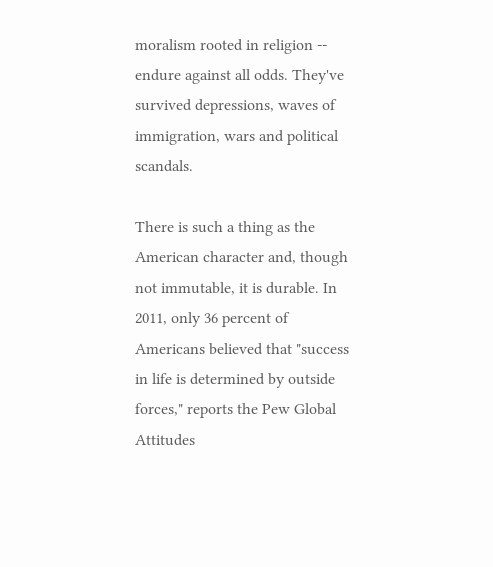moralism rooted in religion -- endure against all odds. They've survived depressions, waves of immigration, wars and political scandals.

There is such a thing as the American character and, though not immutable, it is durable. In 2011, only 36 percent of Americans believed that "success in life is determined by outside forces," reports the Pew Global Attitudes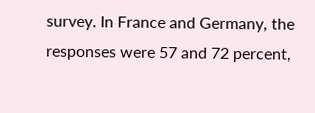survey. In France and Germany, the responses were 57 and 72 percent,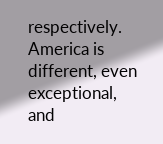respectively. America is different, even exceptional, and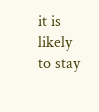it is likely to stay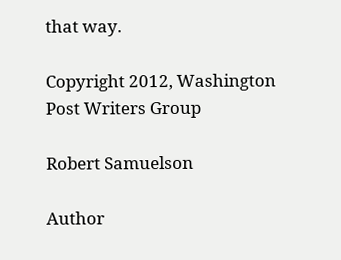that way.

Copyright 2012, Washington Post Writers Group

Robert Samuelson

Author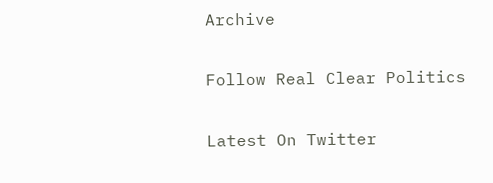Archive

Follow Real Clear Politics

Latest On Twitter